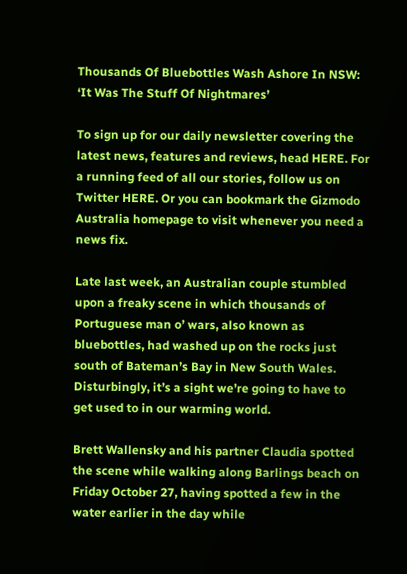Thousands Of Bluebottles Wash Ashore In NSW: ‘It Was The Stuff Of Nightmares’

To sign up for our daily newsletter covering the latest news, features and reviews, head HERE. For a running feed of all our stories, follow us on Twitter HERE. Or you can bookmark the Gizmodo Australia homepage to visit whenever you need a news fix.

Late last week, an Australian couple stumbled upon a freaky scene in which thousands of Portuguese man o’ wars, also known as bluebottles, had washed up on the rocks just south of Bateman’s Bay in New South Wales. Disturbingly, it’s a sight we’re going to have to get used to in our warming world.

Brett Wallensky and his partner Claudia spotted the scene while walking along Barlings beach on Friday October 27, having spotted a few in the water earlier in the day while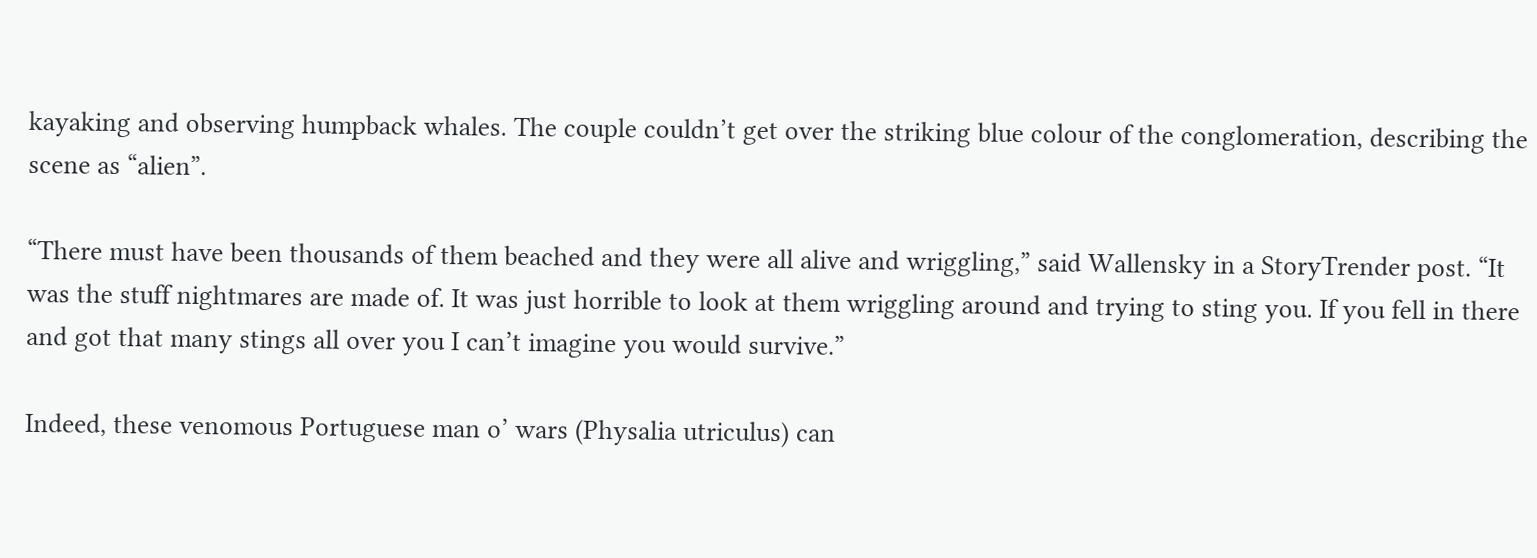kayaking and observing humpback whales. The couple couldn’t get over the striking blue colour of the conglomeration, describing the scene as “alien”.

“There must have been thousands of them beached and they were all alive and wriggling,” said Wallensky in a StoryTrender post. “It was the stuff nightmares are made of. It was just horrible to look at them wriggling around and trying to sting you. If you fell in there and got that many stings all over you I can’t imagine you would survive.”

Indeed, these venomous Portuguese man o’ wars (Physalia utriculus) can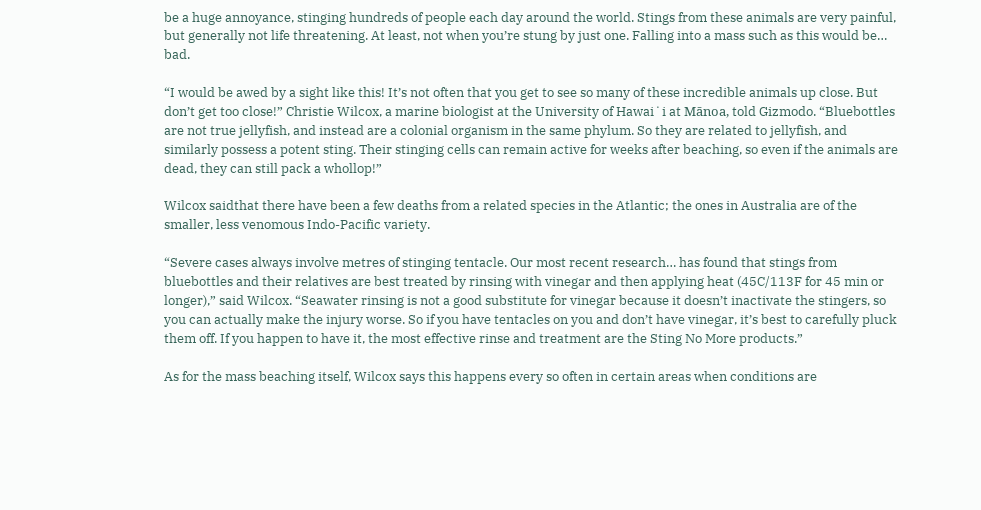be a huge annoyance, stinging hundreds of people each day around the world. Stings from these animals are very painful, but generally not life threatening. At least, not when you’re stung by just one. Falling into a mass such as this would be… bad.

“I would be awed by a sight like this! It’s not often that you get to see so many of these incredible animals up close. But don’t get too close!” Christie Wilcox, a marine biologist at the University of Hawaiʻi at Mānoa, told Gizmodo. “Bluebottles are not true jellyfish, and instead are a colonial organism in the same phylum. So they are related to jellyfish, and similarly possess a potent sting. Their stinging cells can remain active for weeks after beaching, so even if the animals are dead, they can still pack a whollop!”

Wilcox saidthat there have been a few deaths from a related species in the Atlantic; the ones in Australia are of the smaller, less venomous Indo-Pacific variety.

“Severe cases always involve metres of stinging tentacle. Our most recent research… has found that stings from bluebottles and their relatives are best treated by rinsing with vinegar and then applying heat (45C/113F for 45 min or longer),” said Wilcox. “Seawater rinsing is not a good substitute for vinegar because it doesn’t inactivate the stingers, so you can actually make the injury worse. So if you have tentacles on you and don’t have vinegar, it’s best to carefully pluck them off. If you happen to have it, the most effective rinse and treatment are the Sting No More products.”

As for the mass beaching itself, Wilcox says this happens every so often in certain areas when conditions are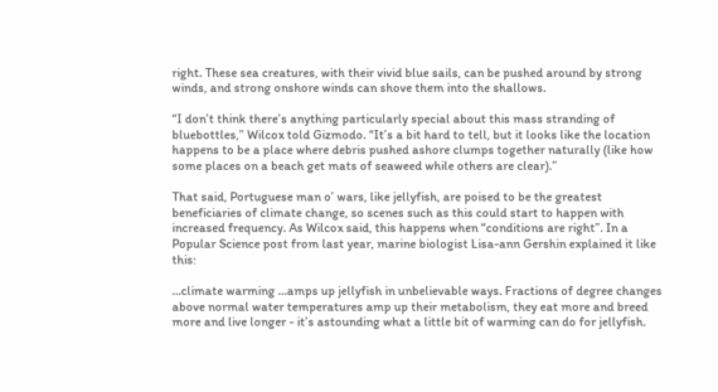right. These sea creatures, with their vivid blue sails, can be pushed around by strong winds, and strong onshore winds can shove them into the shallows.

“I don’t think there’s anything particularly special about this mass stranding of bluebottles,” Wilcox told Gizmodo. “It’s a bit hard to tell, but it looks like the location happens to be a place where debris pushed ashore clumps together naturally (like how some places on a beach get mats of seaweed while others are clear).”

That said, Portuguese man o’ wars, like jellyfish, are poised to be the greatest beneficiaries of climate change, so scenes such as this could start to happen with increased frequency. As Wilcox said, this happens when “conditions are right”. In a Popular Science post from last year, marine biologist Lisa-ann Gershin explained it like this:

…climate warming …amps up jellyfish in unbelievable ways. Fractions of degree changes above normal water temperatures amp up their metabolism, they eat more and breed more and live longer - it’s astounding what a little bit of warming can do for jellyfish.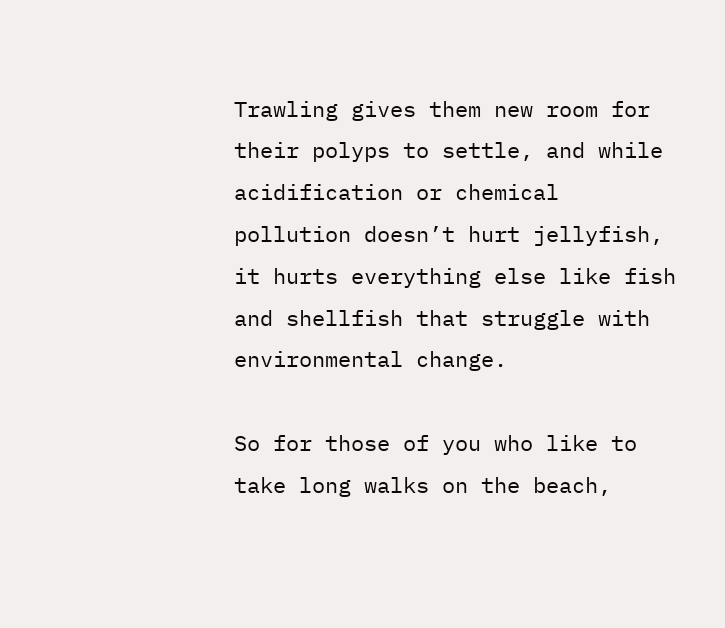Trawling gives them new room for their polyps to settle, and while acidification or chemical pollution doesn’t hurt jellyfish, it hurts everything else like fish and shellfish that struggle with environmental change.

So for those of you who like to take long walks on the beach,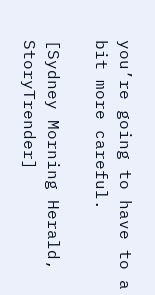you’re going to have to a bit more careful.

[Sydney Morning Herald, StoryTrender]